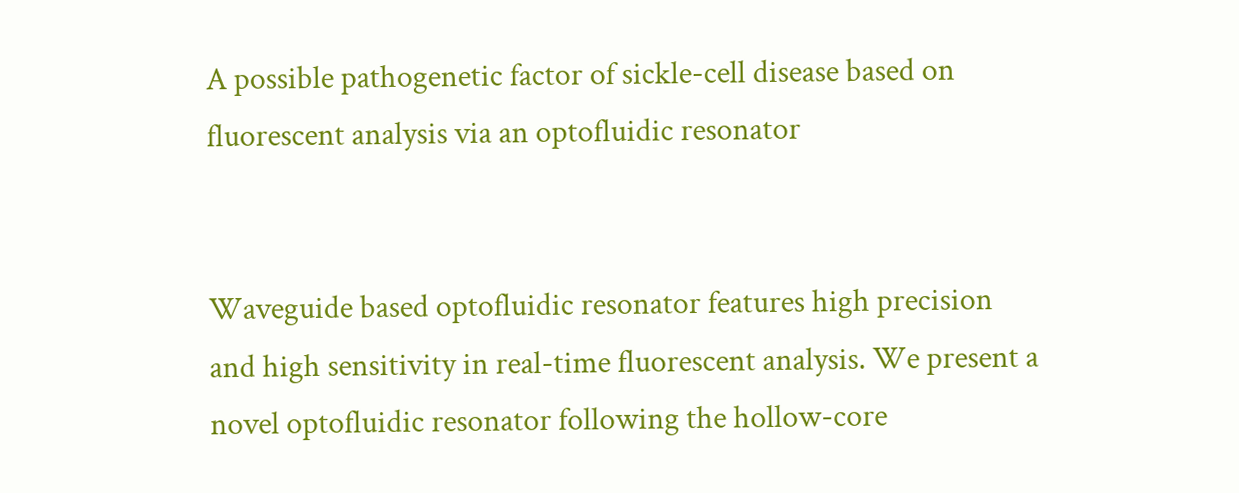A possible pathogenetic factor of sickle-cell disease based on fluorescent analysis via an optofluidic resonator


Waveguide based optofluidic resonator features high precision and high sensitivity in real-time fluorescent analysis. We present a novel optofluidic resonator following the hollow-core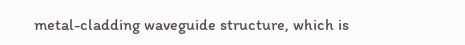metal-cladding waveguide structure, which is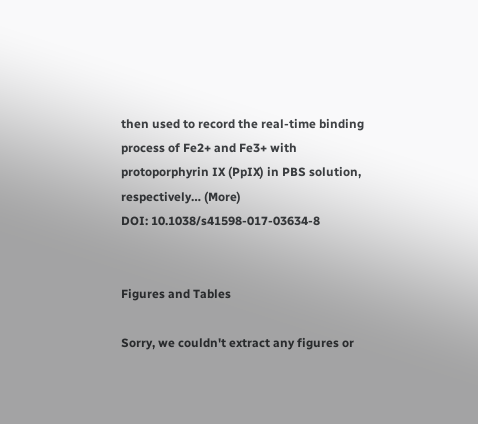then used to record the real-time binding process of Fe2+ and Fe3+ with protoporphyrin IX (PpIX) in PBS solution, respectively… (More)
DOI: 10.1038/s41598-017-03634-8


Figures and Tables

Sorry, we couldn't extract any figures or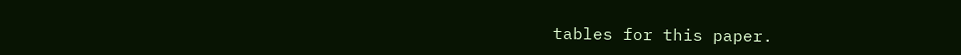tables for this paper.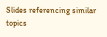Slides referencing similar topics